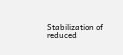Stabilization of reduced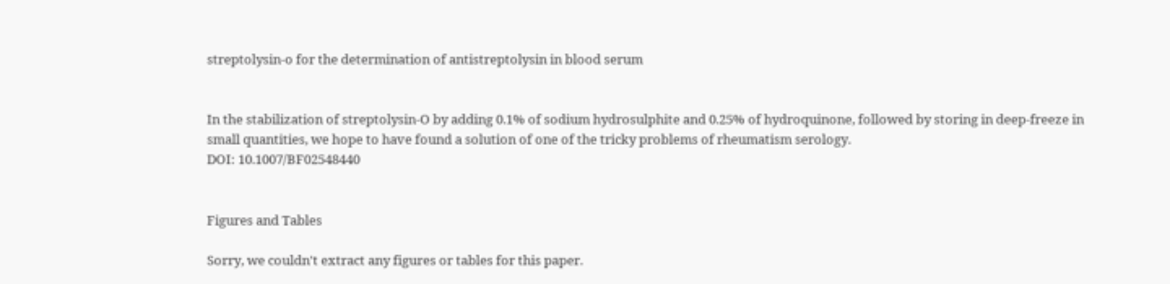streptolysin-o for the determination of antistreptolysin in blood serum


In the stabilization of streptolysin-O by adding 0.1% of sodium hydrosulphite and 0.25% of hydroquinone, followed by storing in deep-freeze in small quantities, we hope to have found a solution of one of the tricky problems of rheumatism serology.
DOI: 10.1007/BF02548440


Figures and Tables

Sorry, we couldn't extract any figures or tables for this paper.